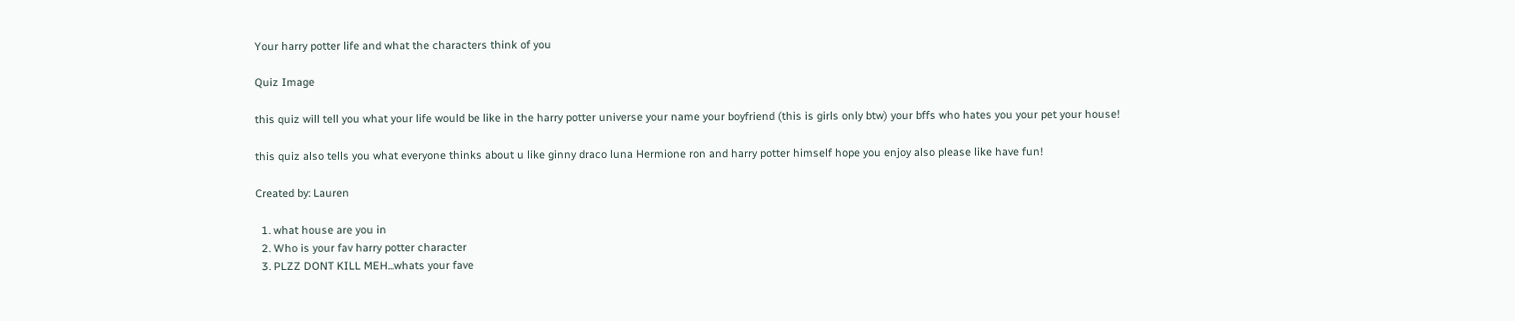Your harry potter life and what the characters think of you

Quiz Image

this quiz will tell you what your life would be like in the harry potter universe your name your boyfriend (this is girls only btw) your bffs who hates you your pet your house!

this quiz also tells you what everyone thinks about u like ginny draco luna Hermione ron and harry potter himself hope you enjoy also please like have fun!

Created by: Lauren

  1. what house are you in
  2. Who is your fav harry potter character
  3. PLZZ DONT KILL MEH...whats your fave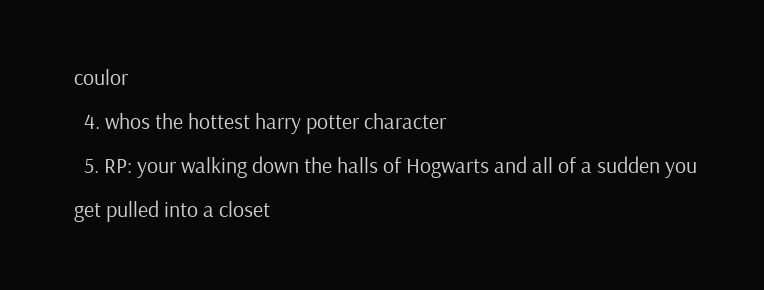coulor
  4. whos the hottest harry potter character
  5. RP: your walking down the halls of Hogwarts and all of a sudden you get pulled into a closet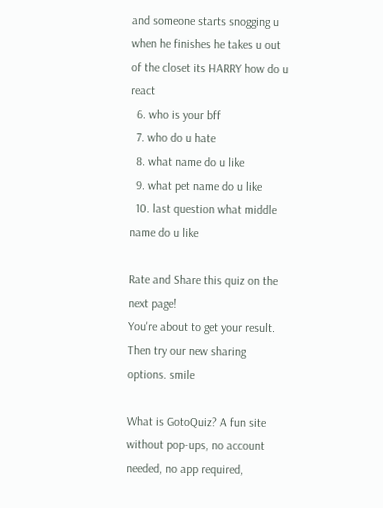and someone starts snogging u when he finishes he takes u out of the closet its HARRY how do u react
  6. who is your bff
  7. who do u hate
  8. what name do u like
  9. what pet name do u like
  10. last question what middle name do u like

Rate and Share this quiz on the next page!
You're about to get your result. Then try our new sharing options. smile

What is GotoQuiz? A fun site without pop-ups, no account needed, no app required,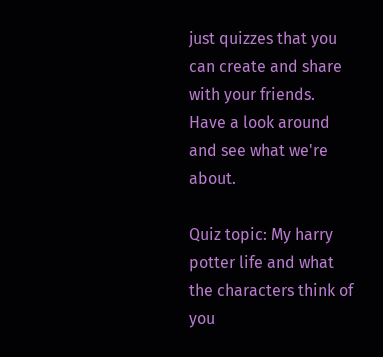just quizzes that you can create and share with your friends. Have a look around and see what we're about.

Quiz topic: My harry potter life and what the characters think of you